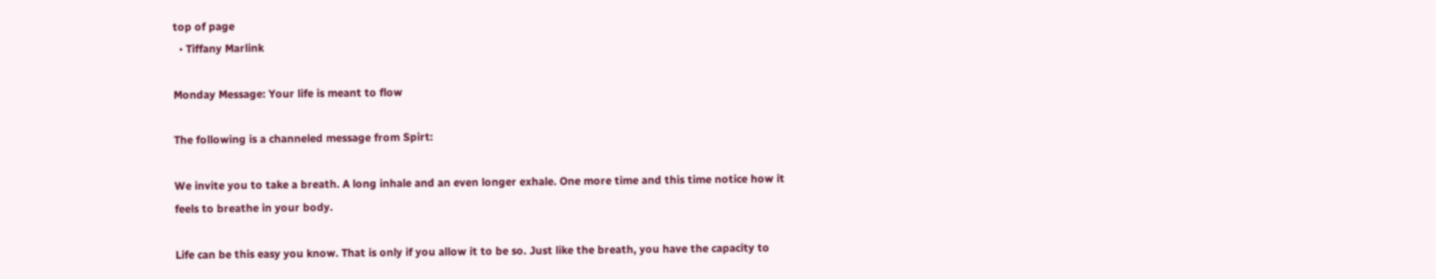top of page
  • Tiffany Marlink

Monday Message: Your life is meant to flow

The following is a channeled message from Spirt:

We invite you to take a breath. A long inhale and an even longer exhale. One more time and this time notice how it feels to breathe in your body.

Life can be this easy you know. That is only if you allow it to be so. Just like the breath, you have the capacity to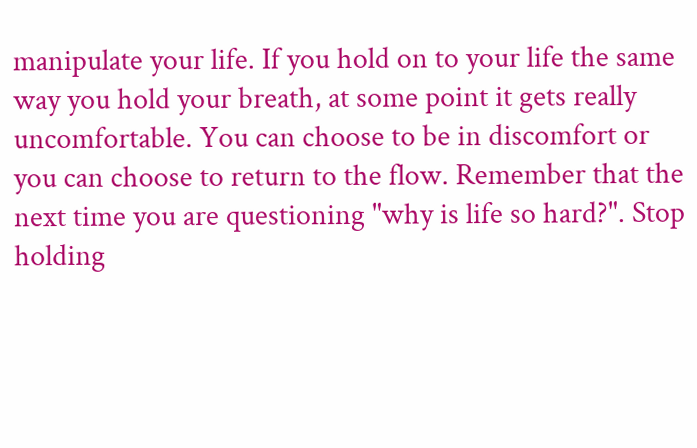manipulate your life. If you hold on to your life the same way you hold your breath, at some point it gets really uncomfortable. You can choose to be in discomfort or you can choose to return to the flow. Remember that the next time you are questioning "why is life so hard?". Stop holding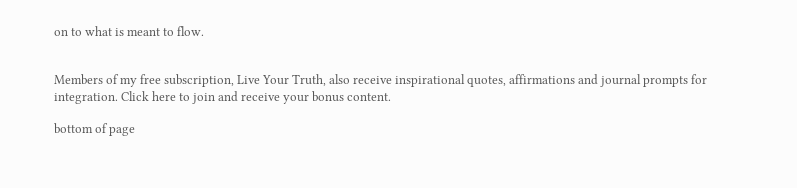on to what is meant to flow.


Members of my free subscription, Live Your Truth, also receive inspirational quotes, affirmations and journal prompts for integration. Click here to join and receive your bonus content.

bottom of page